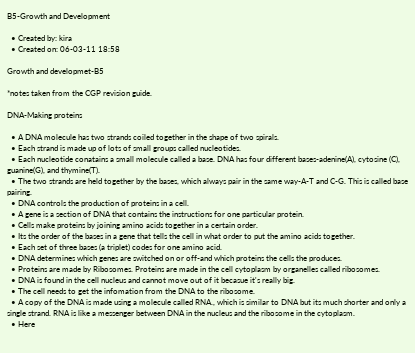B5-Growth and Development

  • Created by: kira
  • Created on: 06-03-11 18:58

Growth and developmet-B5

*notes taken from the CGP revision guide.

DNA-Making proteins

  • A DNA molecule has two strands coiled together in the shape of two spirals.
  • Each strand is made up of lots of small groups called nucleotides.
  • Each nucleotide conatains a small molecule called a base. DNA has four different bases-adenine(A), cytosine (C), guanine(G), and thymine(T).
  • The two strands are held together by the bases, which always pair in the same way-A-T and C-G. This is called base pairing.
  • DNA controls the production of proteins in a cell.
  • A gene is a section of DNA that contains the instructions for one particular protein.
  • Cells make proteins by joining amino acids together in a certain order.
  • Its the order of the bases in a gene that tells the cell in what order to put the amino acids together.
  • Each set of three bases (a triplet) codes for one amino acid.
  • DNA determines which genes are switched on or off-and which proteins the cells the produces.
  • Proteins are made by Ribosomes. Proteins are made in the cell cytoplasm by organelles called ribosomes.
  • DNA is found in the cell nucleus and cannot move out of it becasue it's really big.
  • The cell needs to get the infomation from the DNA to the ribosome.
  • A copy of the DNA is made using a molecule called RNA., which is similar to DNA but its much shorter and only a single strand. RNA is like a messenger between DNA in the nucleus and the ribosome in the cytoplasm.
  • Here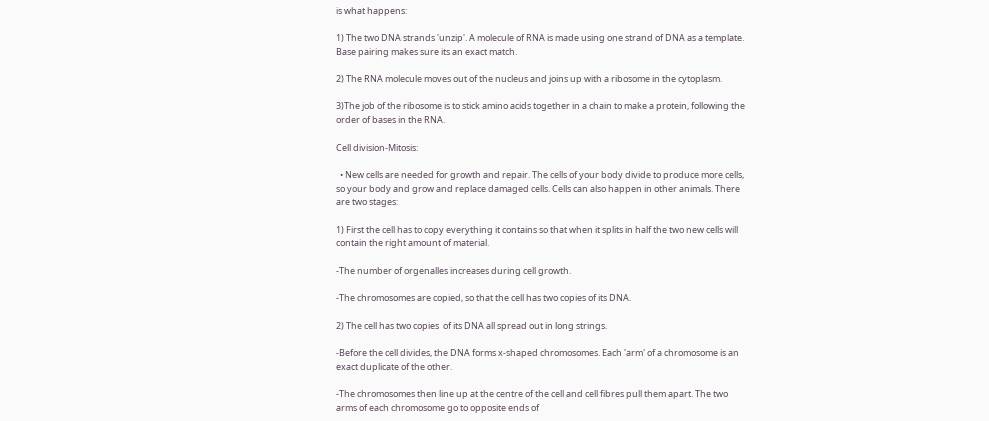is what happens:

1) The two DNA strands 'unzip'. A molecule of RNA is made using one strand of DNA as a template. Base pairing makes sure its an exact match.

2) The RNA molecule moves out of the nucleus and joins up with a ribosome in the cytoplasm.

3)The job of the ribosome is to stick amino acids together in a chain to make a protein, following the order of bases in the RNA.

Cell division-Mitosis:

  • New cells are needed for growth and repair. The cells of your body divide to produce more cells, so your body and grow and replace damaged cells. Cells can also happen in other animals. There are two stages:

1) First the cell has to copy everything it contains so that when it splits in half the two new cells will contain the right amount of material.

-The number of orgenalles increases during cell growth.

-The chromosomes are copied, so that the cell has two copies of its DNA.

2) The cell has two copies  of its DNA all spread out in long strings.

-Before the cell divides, the DNA forms x-shaped chromosomes. Each 'arm' of a chromosome is an exact duplicate of the other.

-The chromosomes then line up at the centre of the cell and cell fibres pull them apart. The two arms of each chromosome go to opposite ends of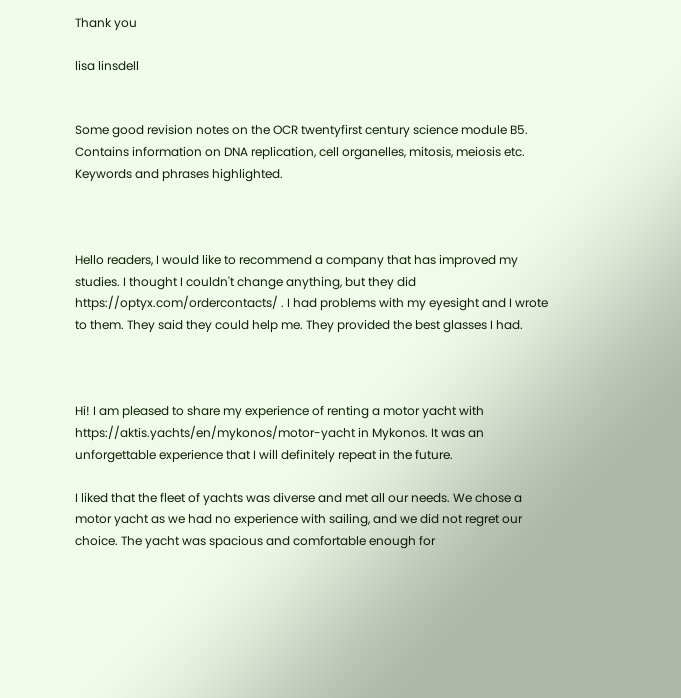Thank you

lisa linsdell


Some good revision notes on the OCR twentyfirst century science module B5. Contains information on DNA replication, cell organelles, mitosis, meiosis etc. Keywords and phrases highlighted.



Hello readers, I would like to recommend a company that has improved my studies. I thought I couldn't change anything, but they did https://optyx.com/ordercontacts/ . I had problems with my eyesight and I wrote to them. They said they could help me. They provided the best glasses I had.



Hi! I am pleased to share my experience of renting a motor yacht with https://aktis.yachts/en/mykonos/motor-yacht in Mykonos. It was an unforgettable experience that I will definitely repeat in the future.

I liked that the fleet of yachts was diverse and met all our needs. We chose a motor yacht as we had no experience with sailing, and we did not regret our choice. The yacht was spacious and comfortable enough for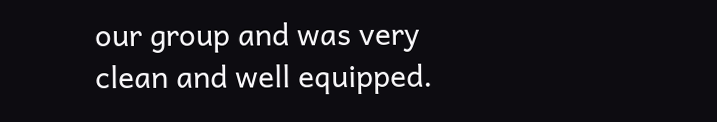our group and was very clean and well equipped.